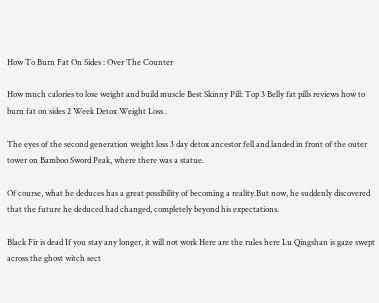How To Burn Fat On Sides : Over The Counter

How much calories to lose weight and build muscle Best Skinny Pill: Top 3 Belly fat pills reviews how to burn fat on sides 2 Week Detox Weight Loss .

The eyes of the second generation weight loss 3 day detox ancestor fell and landed in front of the outer tower on Bamboo Sword Peak, where there was a statue.

Of course, what he deduces has a great possibility of becoming a reality.But now, he suddenly discovered that the future he deduced had changed, completely beyond his expectations.

Black Fir is dead If you stay any longer, it will not work Here are the rules here Lu Qingshan is gaze swept across the ghost witch sect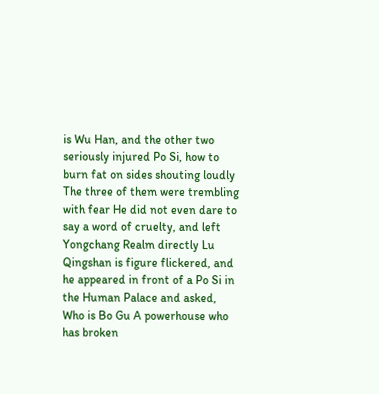is Wu Han, and the other two seriously injured Po Si, how to burn fat on sides shouting loudly The three of them were trembling with fear He did not even dare to say a word of cruelty, and left Yongchang Realm directly Lu Qingshan is figure flickered, and he appeared in front of a Po Si in the Human Palace and asked, Who is Bo Gu A powerhouse who has broken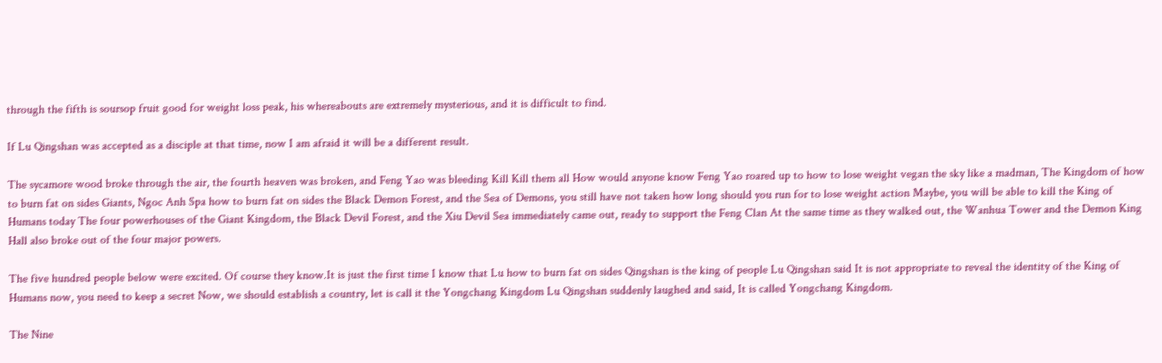through the fifth is soursop fruit good for weight loss peak, his whereabouts are extremely mysterious, and it is difficult to find.

If Lu Qingshan was accepted as a disciple at that time, now I am afraid it will be a different result.

The sycamore wood broke through the air, the fourth heaven was broken, and Feng Yao was bleeding Kill Kill them all How would anyone know Feng Yao roared up to how to lose weight vegan the sky like a madman, The Kingdom of how to burn fat on sides Giants, Ngoc Anh Spa how to burn fat on sides the Black Demon Forest, and the Sea of Demons, you still have not taken how long should you run for to lose weight action Maybe, you will be able to kill the King of Humans today The four powerhouses of the Giant Kingdom, the Black Devil Forest, and the Xiu Devil Sea immediately came out, ready to support the Feng Clan At the same time as they walked out, the Wanhua Tower and the Demon King Hall also broke out of the four major powers.

The five hundred people below were excited. Of course they know.It is just the first time I know that Lu how to burn fat on sides Qingshan is the king of people Lu Qingshan said It is not appropriate to reveal the identity of the King of Humans now, you need to keep a secret Now, we should establish a country, let is call it the Yongchang Kingdom Lu Qingshan suddenly laughed and said, It is called Yongchang Kingdom.

The Nine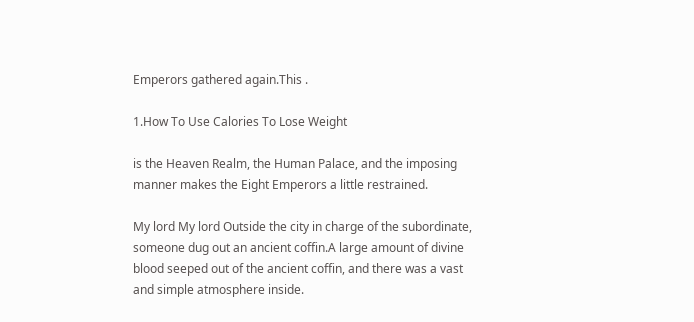Emperors gathered again.This .

1.How To Use Calories To Lose Weight

is the Heaven Realm, the Human Palace, and the imposing manner makes the Eight Emperors a little restrained.

My lord My lord Outside the city in charge of the subordinate, someone dug out an ancient coffin.A large amount of divine blood seeped out of the ancient coffin, and there was a vast and simple atmosphere inside.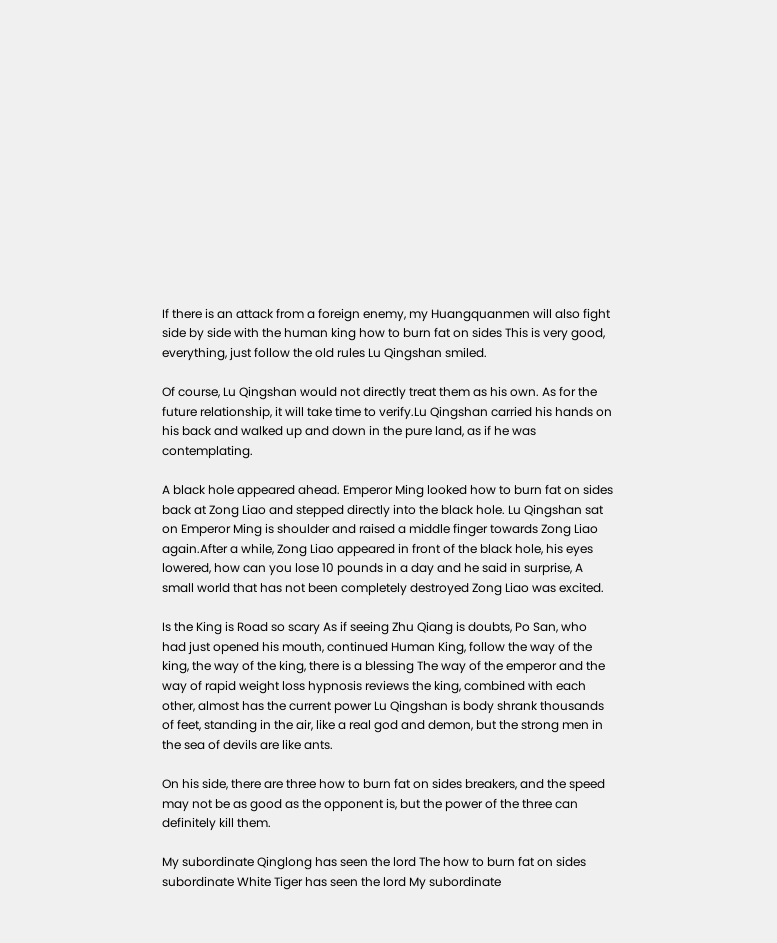If there is an attack from a foreign enemy, my Huangquanmen will also fight side by side with the human king how to burn fat on sides This is very good, everything, just follow the old rules Lu Qingshan smiled.

Of course, Lu Qingshan would not directly treat them as his own. As for the future relationship, it will take time to verify.Lu Qingshan carried his hands on his back and walked up and down in the pure land, as if he was contemplating.

A black hole appeared ahead. Emperor Ming looked how to burn fat on sides back at Zong Liao and stepped directly into the black hole. Lu Qingshan sat on Emperor Ming is shoulder and raised a middle finger towards Zong Liao again.After a while, Zong Liao appeared in front of the black hole, his eyes lowered, how can you lose 10 pounds in a day and he said in surprise, A small world that has not been completely destroyed Zong Liao was excited.

Is the King is Road so scary As if seeing Zhu Qiang is doubts, Po San, who had just opened his mouth, continued Human King, follow the way of the king, the way of the king, there is a blessing The way of the emperor and the way of rapid weight loss hypnosis reviews the king, combined with each other, almost has the current power Lu Qingshan is body shrank thousands of feet, standing in the air, like a real god and demon, but the strong men in the sea of devils are like ants.

On his side, there are three how to burn fat on sides breakers, and the speed may not be as good as the opponent is, but the power of the three can definitely kill them.

My subordinate Qinglong has seen the lord The how to burn fat on sides subordinate White Tiger has seen the lord My subordinate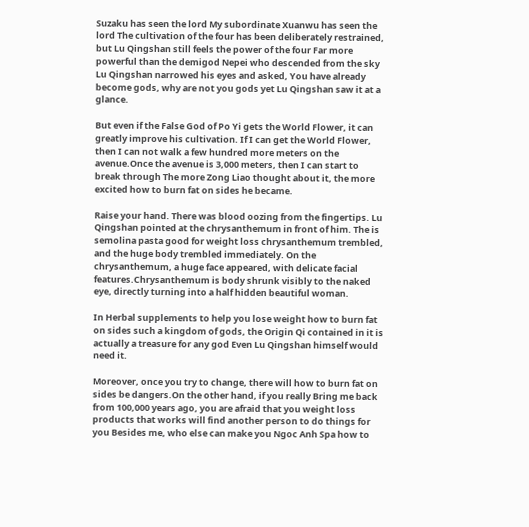Suzaku has seen the lord My subordinate Xuanwu has seen the lord The cultivation of the four has been deliberately restrained, but Lu Qingshan still feels the power of the four Far more powerful than the demigod Nepei who descended from the sky Lu Qingshan narrowed his eyes and asked, You have already become gods, why are not you gods yet Lu Qingshan saw it at a glance.

But even if the False God of Po Yi gets the World Flower, it can greatly improve his cultivation. If I can get the World Flower, then I can not walk a few hundred more meters on the avenue.Once the avenue is 3,000 meters, then I can start to break through The more Zong Liao thought about it, the more excited how to burn fat on sides he became.

Raise your hand. There was blood oozing from the fingertips. Lu Qingshan pointed at the chrysanthemum in front of him. The is semolina pasta good for weight loss chrysanthemum trembled, and the huge body trembled immediately. On the chrysanthemum, a huge face appeared, with delicate facial features.Chrysanthemum is body shrunk visibly to the naked eye, directly turning into a half hidden beautiful woman.

In Herbal supplements to help you lose weight how to burn fat on sides such a kingdom of gods, the Origin Qi contained in it is actually a treasure for any god Even Lu Qingshan himself would need it.

Moreover, once you try to change, there will how to burn fat on sides be dangers.On the other hand, if you really Bring me back from 100,000 years ago, you are afraid that you weight loss products that works will find another person to do things for you Besides me, who else can make you Ngoc Anh Spa how to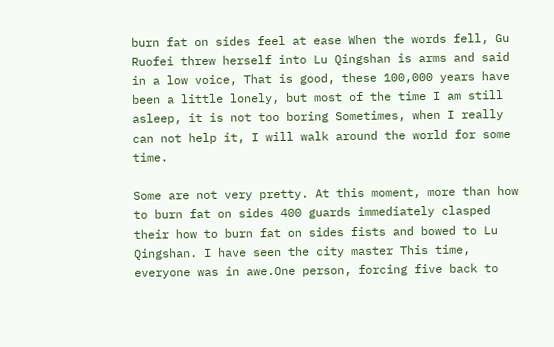burn fat on sides feel at ease When the words fell, Gu Ruofei threw herself into Lu Qingshan is arms and said in a low voice, That is good, these 100,000 years have been a little lonely, but most of the time I am still asleep, it is not too boring Sometimes, when I really can not help it, I will walk around the world for some time.

Some are not very pretty. At this moment, more than how to burn fat on sides 400 guards immediately clasped their how to burn fat on sides fists and bowed to Lu Qingshan. I have seen the city master This time, everyone was in awe.One person, forcing five back to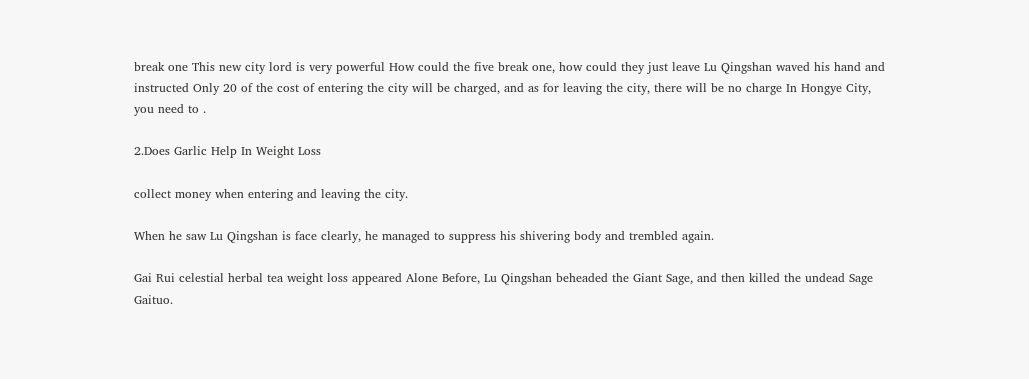break one This new city lord is very powerful How could the five break one, how could they just leave Lu Qingshan waved his hand and instructed Only 20 of the cost of entering the city will be charged, and as for leaving the city, there will be no charge In Hongye City, you need to .

2.Does Garlic Help In Weight Loss

collect money when entering and leaving the city.

When he saw Lu Qingshan is face clearly, he managed to suppress his shivering body and trembled again.

Gai Rui celestial herbal tea weight loss appeared Alone Before, Lu Qingshan beheaded the Giant Sage, and then killed the undead Sage Gaituo.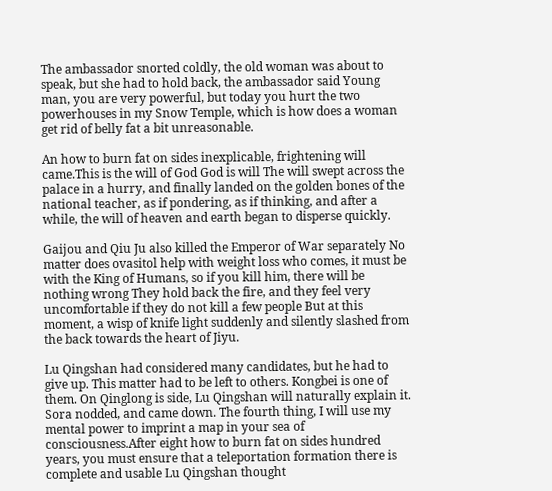The ambassador snorted coldly, the old woman was about to speak, but she had to hold back, the ambassador said Young man, you are very powerful, but today you hurt the two powerhouses in my Snow Temple, which is how does a woman get rid of belly fat a bit unreasonable.

An how to burn fat on sides inexplicable, frightening will came.This is the will of God God is will The will swept across the palace in a hurry, and finally landed on the golden bones of the national teacher, as if pondering, as if thinking, and after a while, the will of heaven and earth began to disperse quickly.

Gaijou and Qiu Ju also killed the Emperor of War separately No matter does ovasitol help with weight loss who comes, it must be with the King of Humans, so if you kill him, there will be nothing wrong They hold back the fire, and they feel very uncomfortable if they do not kill a few people But at this moment, a wisp of knife light suddenly and silently slashed from the back towards the heart of Jiyu.

Lu Qingshan had considered many candidates, but he had to give up. This matter had to be left to others. Kongbei is one of them. On Qinglong is side, Lu Qingshan will naturally explain it. Sora nodded, and came down. The fourth thing, I will use my mental power to imprint a map in your sea of consciousness.After eight how to burn fat on sides hundred years, you must ensure that a teleportation formation there is complete and usable Lu Qingshan thought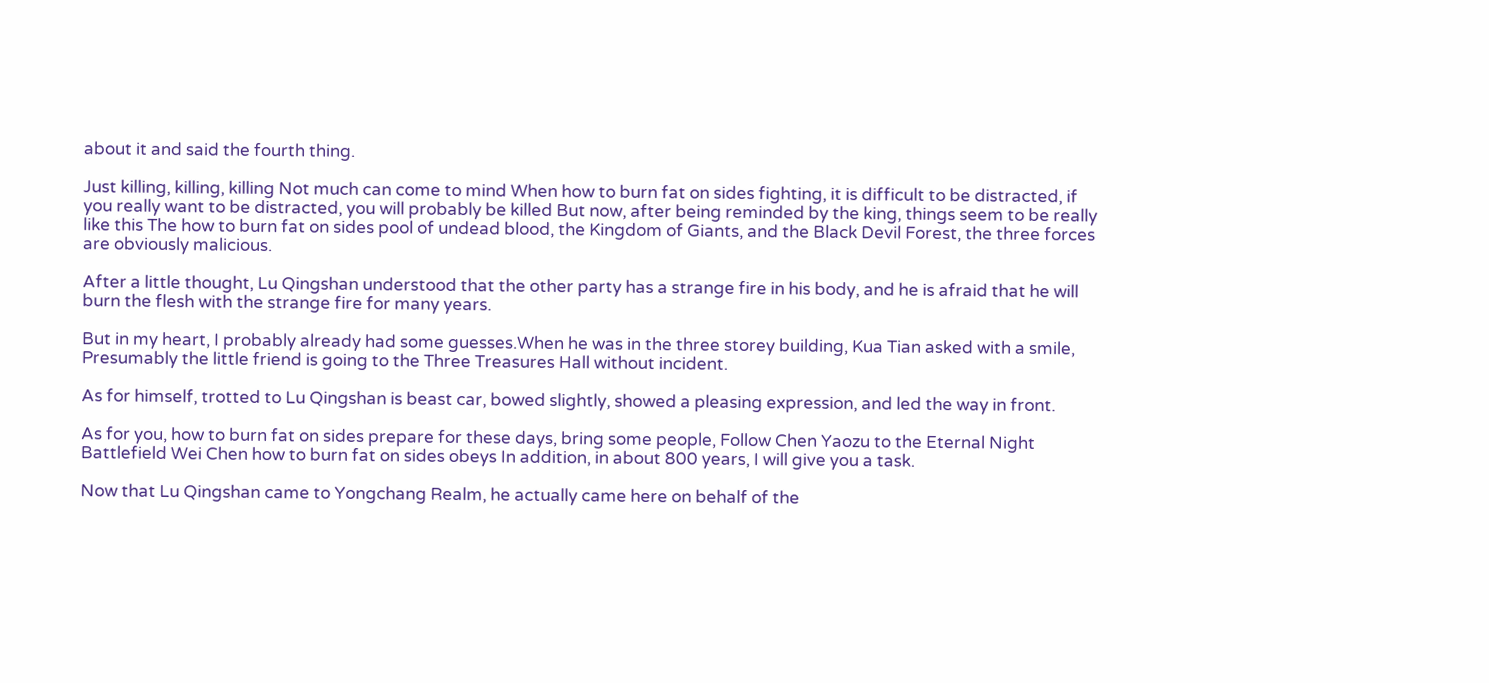about it and said the fourth thing.

Just killing, killing, killing Not much can come to mind When how to burn fat on sides fighting, it is difficult to be distracted, if you really want to be distracted, you will probably be killed But now, after being reminded by the king, things seem to be really like this The how to burn fat on sides pool of undead blood, the Kingdom of Giants, and the Black Devil Forest, the three forces are obviously malicious.

After a little thought, Lu Qingshan understood that the other party has a strange fire in his body, and he is afraid that he will burn the flesh with the strange fire for many years.

But in my heart, I probably already had some guesses.When he was in the three storey building, Kua Tian asked with a smile, Presumably the little friend is going to the Three Treasures Hall without incident.

As for himself, trotted to Lu Qingshan is beast car, bowed slightly, showed a pleasing expression, and led the way in front.

As for you, how to burn fat on sides prepare for these days, bring some people, Follow Chen Yaozu to the Eternal Night Battlefield Wei Chen how to burn fat on sides obeys In addition, in about 800 years, I will give you a task.

Now that Lu Qingshan came to Yongchang Realm, he actually came here on behalf of the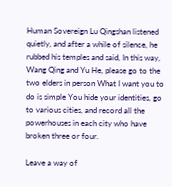Human Sovereign Lu Qingshan listened quietly, and after a while of silence, he rubbed his temples and said, In this way, Wang Qing and Yu He, please go to the two elders in person What I want you to do is simple You hide your identities, go to various cities, and record all the powerhouses in each city who have broken three or four.

Leave a way of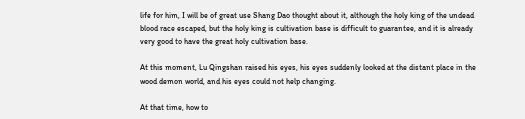life for him, I will be of great use Shang Dao thought about it, although the holy king of the undead blood race escaped, but the holy king is cultivation base is difficult to guarantee, and it is already very good to have the great holy cultivation base.

At this moment, Lu Qingshan raised his eyes, his eyes suddenly looked at the distant place in the wood demon world, and his eyes could not help changing.

At that time, how to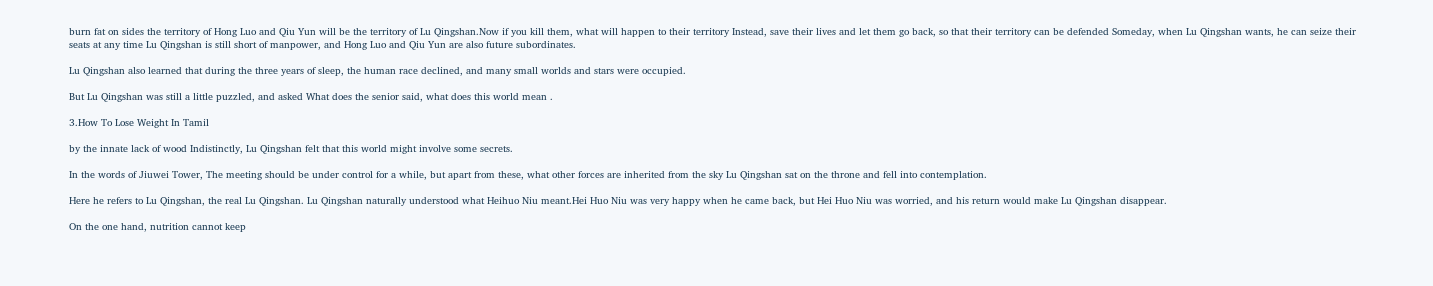burn fat on sides the territory of Hong Luo and Qiu Yun will be the territory of Lu Qingshan.Now if you kill them, what will happen to their territory Instead, save their lives and let them go back, so that their territory can be defended Someday, when Lu Qingshan wants, he can seize their seats at any time Lu Qingshan is still short of manpower, and Hong Luo and Qiu Yun are also future subordinates.

Lu Qingshan also learned that during the three years of sleep, the human race declined, and many small worlds and stars were occupied.

But Lu Qingshan was still a little puzzled, and asked What does the senior said, what does this world mean .

3.How To Lose Weight In Tamil

by the innate lack of wood Indistinctly, Lu Qingshan felt that this world might involve some secrets.

In the words of Jiuwei Tower, The meeting should be under control for a while, but apart from these, what other forces are inherited from the sky Lu Qingshan sat on the throne and fell into contemplation.

Here he refers to Lu Qingshan, the real Lu Qingshan. Lu Qingshan naturally understood what Heihuo Niu meant.Hei Huo Niu was very happy when he came back, but Hei Huo Niu was worried, and his return would make Lu Qingshan disappear.

On the one hand, nutrition cannot keep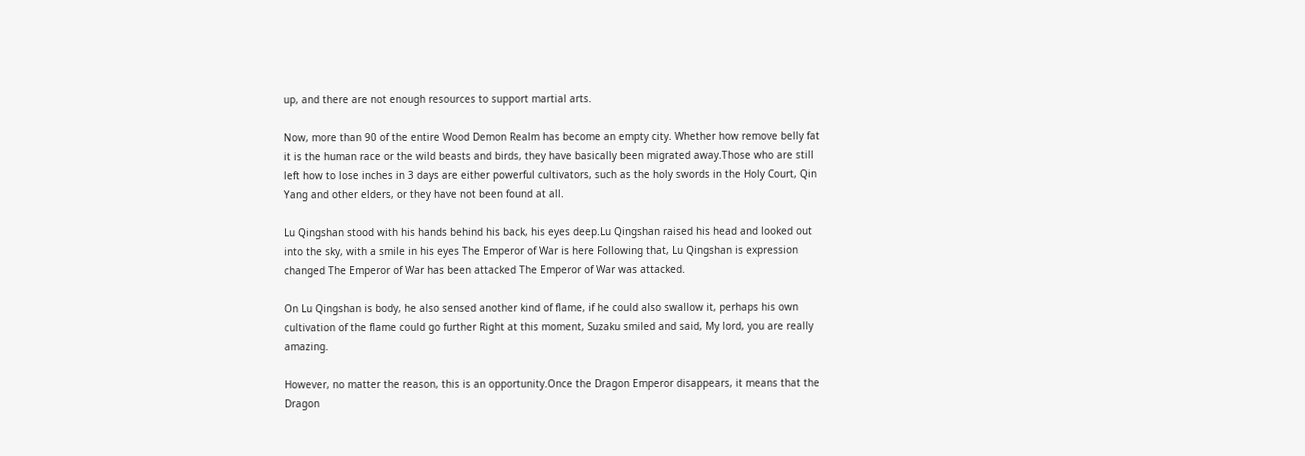up, and there are not enough resources to support martial arts.

Now, more than 90 of the entire Wood Demon Realm has become an empty city. Whether how remove belly fat it is the human race or the wild beasts and birds, they have basically been migrated away.Those who are still left how to lose inches in 3 days are either powerful cultivators, such as the holy swords in the Holy Court, Qin Yang and other elders, or they have not been found at all.

Lu Qingshan stood with his hands behind his back, his eyes deep.Lu Qingshan raised his head and looked out into the sky, with a smile in his eyes The Emperor of War is here Following that, Lu Qingshan is expression changed The Emperor of War has been attacked The Emperor of War was attacked.

On Lu Qingshan is body, he also sensed another kind of flame, if he could also swallow it, perhaps his own cultivation of the flame could go further Right at this moment, Suzaku smiled and said, My lord, you are really amazing.

However, no matter the reason, this is an opportunity.Once the Dragon Emperor disappears, it means that the Dragon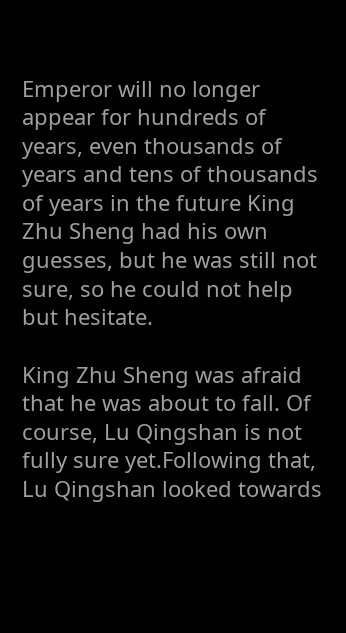Emperor will no longer appear for hundreds of years, even thousands of years and tens of thousands of years in the future King Zhu Sheng had his own guesses, but he was still not sure, so he could not help but hesitate.

King Zhu Sheng was afraid that he was about to fall. Of course, Lu Qingshan is not fully sure yet.Following that, Lu Qingshan looked towards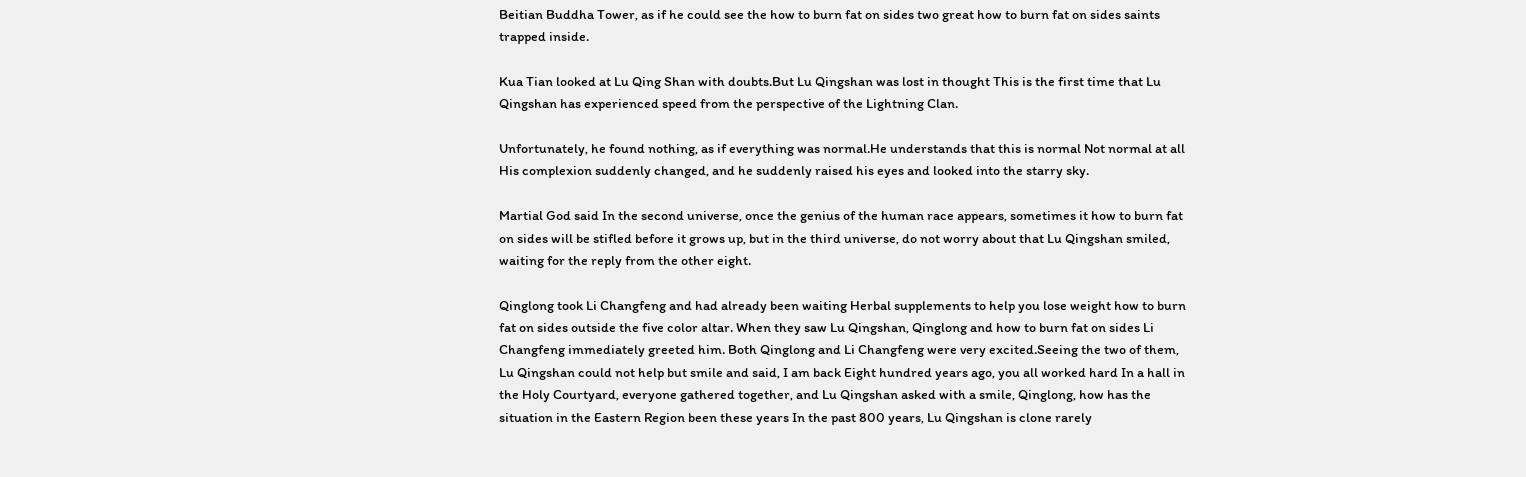Beitian Buddha Tower, as if he could see the how to burn fat on sides two great how to burn fat on sides saints trapped inside.

Kua Tian looked at Lu Qing Shan with doubts.But Lu Qingshan was lost in thought This is the first time that Lu Qingshan has experienced speed from the perspective of the Lightning Clan.

Unfortunately, he found nothing, as if everything was normal.He understands that this is normal Not normal at all His complexion suddenly changed, and he suddenly raised his eyes and looked into the starry sky.

Martial God said In the second universe, once the genius of the human race appears, sometimes it how to burn fat on sides will be stifled before it grows up, but in the third universe, do not worry about that Lu Qingshan smiled, waiting for the reply from the other eight.

Qinglong took Li Changfeng and had already been waiting Herbal supplements to help you lose weight how to burn fat on sides outside the five color altar. When they saw Lu Qingshan, Qinglong and how to burn fat on sides Li Changfeng immediately greeted him. Both Qinglong and Li Changfeng were very excited.Seeing the two of them, Lu Qingshan could not help but smile and said, I am back Eight hundred years ago, you all worked hard In a hall in the Holy Courtyard, everyone gathered together, and Lu Qingshan asked with a smile, Qinglong, how has the situation in the Eastern Region been these years In the past 800 years, Lu Qingshan is clone rarely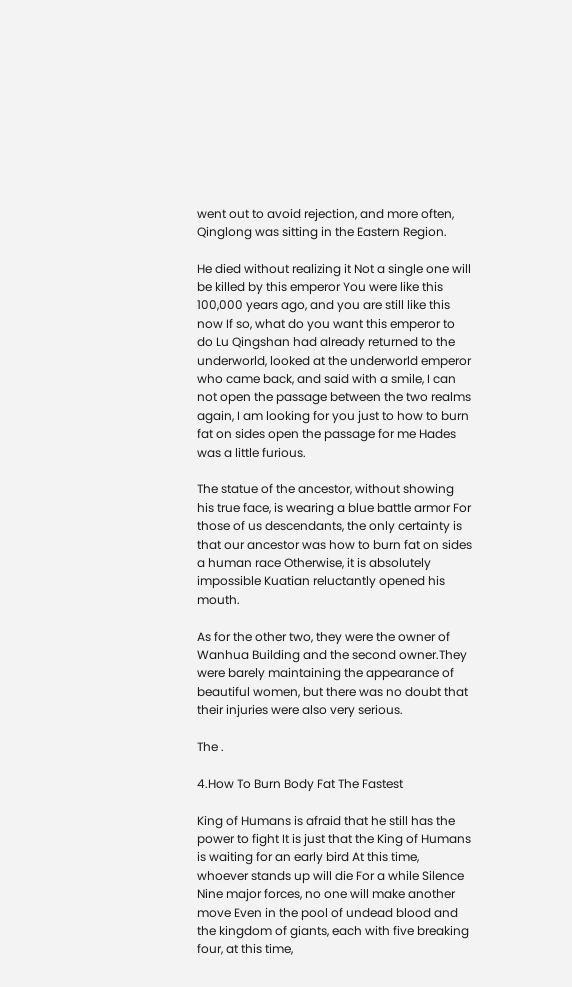went out to avoid rejection, and more often, Qinglong was sitting in the Eastern Region.

He died without realizing it Not a single one will be killed by this emperor You were like this 100,000 years ago, and you are still like this now If so, what do you want this emperor to do Lu Qingshan had already returned to the underworld, looked at the underworld emperor who came back, and said with a smile, I can not open the passage between the two realms again, I am looking for you just to how to burn fat on sides open the passage for me Hades was a little furious.

The statue of the ancestor, without showing his true face, is wearing a blue battle armor For those of us descendants, the only certainty is that our ancestor was how to burn fat on sides a human race Otherwise, it is absolutely impossible Kuatian reluctantly opened his mouth.

As for the other two, they were the owner of Wanhua Building and the second owner.They were barely maintaining the appearance of beautiful women, but there was no doubt that their injuries were also very serious.

The .

4.How To Burn Body Fat The Fastest

King of Humans is afraid that he still has the power to fight It is just that the King of Humans is waiting for an early bird At this time, whoever stands up will die For a while Silence Nine major forces, no one will make another move Even in the pool of undead blood and the kingdom of giants, each with five breaking four, at this time,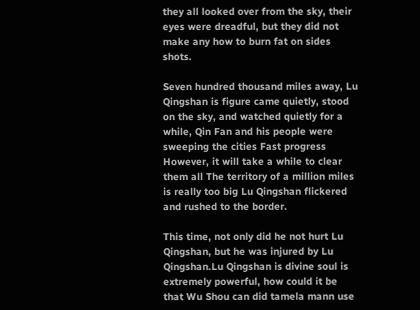they all looked over from the sky, their eyes were dreadful, but they did not make any how to burn fat on sides shots.

Seven hundred thousand miles away, Lu Qingshan is figure came quietly, stood on the sky, and watched quietly for a while, Qin Fan and his people were sweeping the cities Fast progress However, it will take a while to clear them all The territory of a million miles is really too big Lu Qingshan flickered and rushed to the border.

This time, not only did he not hurt Lu Qingshan, but he was injured by Lu Qingshan.Lu Qingshan is divine soul is extremely powerful, how could it be that Wu Shou can did tamela mann use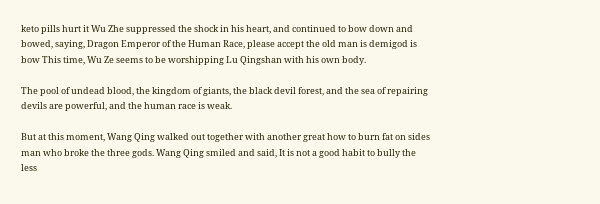keto pills hurt it Wu Zhe suppressed the shock in his heart, and continued to bow down and bowed, saying, Dragon Emperor of the Human Race, please accept the old man is demigod is bow This time, Wu Ze seems to be worshipping Lu Qingshan with his own body.

The pool of undead blood, the kingdom of giants, the black devil forest, and the sea of repairing devils are powerful, and the human race is weak.

But at this moment, Wang Qing walked out together with another great how to burn fat on sides man who broke the three gods. Wang Qing smiled and said, It is not a good habit to bully the less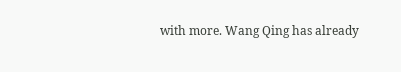with more. Wang Qing has already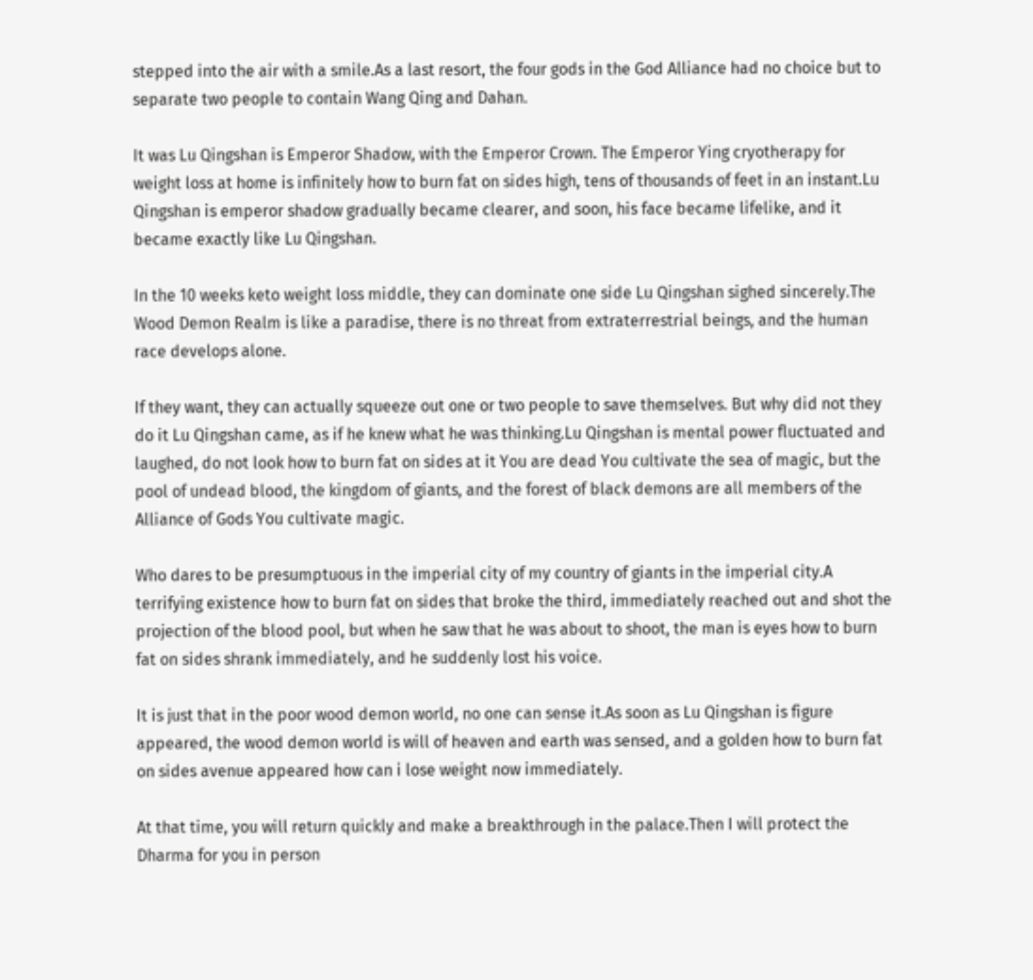stepped into the air with a smile.As a last resort, the four gods in the God Alliance had no choice but to separate two people to contain Wang Qing and Dahan.

It was Lu Qingshan is Emperor Shadow, with the Emperor Crown. The Emperor Ying cryotherapy for weight loss at home is infinitely how to burn fat on sides high, tens of thousands of feet in an instant.Lu Qingshan is emperor shadow gradually became clearer, and soon, his face became lifelike, and it became exactly like Lu Qingshan.

In the 10 weeks keto weight loss middle, they can dominate one side Lu Qingshan sighed sincerely.The Wood Demon Realm is like a paradise, there is no threat from extraterrestrial beings, and the human race develops alone.

If they want, they can actually squeeze out one or two people to save themselves. But why did not they do it Lu Qingshan came, as if he knew what he was thinking.Lu Qingshan is mental power fluctuated and laughed, do not look how to burn fat on sides at it You are dead You cultivate the sea of magic, but the pool of undead blood, the kingdom of giants, and the forest of black demons are all members of the Alliance of Gods You cultivate magic.

Who dares to be presumptuous in the imperial city of my country of giants in the imperial city.A terrifying existence how to burn fat on sides that broke the third, immediately reached out and shot the projection of the blood pool, but when he saw that he was about to shoot, the man is eyes how to burn fat on sides shrank immediately, and he suddenly lost his voice.

It is just that in the poor wood demon world, no one can sense it.As soon as Lu Qingshan is figure appeared, the wood demon world is will of heaven and earth was sensed, and a golden how to burn fat on sides avenue appeared how can i lose weight now immediately.

At that time, you will return quickly and make a breakthrough in the palace.Then I will protect the Dharma for you in person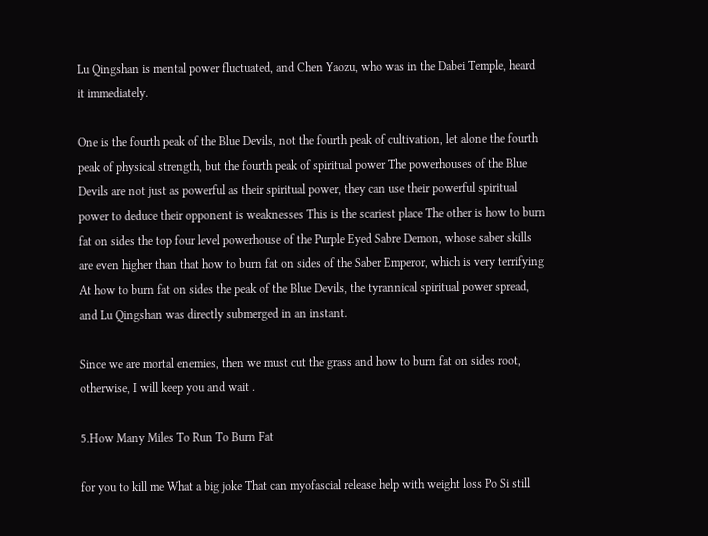Lu Qingshan is mental power fluctuated, and Chen Yaozu, who was in the Dabei Temple, heard it immediately.

One is the fourth peak of the Blue Devils, not the fourth peak of cultivation, let alone the fourth peak of physical strength, but the fourth peak of spiritual power The powerhouses of the Blue Devils are not just as powerful as their spiritual power, they can use their powerful spiritual power to deduce their opponent is weaknesses This is the scariest place The other is how to burn fat on sides the top four level powerhouse of the Purple Eyed Sabre Demon, whose saber skills are even higher than that how to burn fat on sides of the Saber Emperor, which is very terrifying At how to burn fat on sides the peak of the Blue Devils, the tyrannical spiritual power spread, and Lu Qingshan was directly submerged in an instant.

Since we are mortal enemies, then we must cut the grass and how to burn fat on sides root, otherwise, I will keep you and wait .

5.How Many Miles To Run To Burn Fat

for you to kill me What a big joke That can myofascial release help with weight loss Po Si still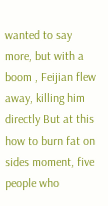wanted to say more, but with a boom , Feijian flew away, killing him directly But at this how to burn fat on sides moment, five people who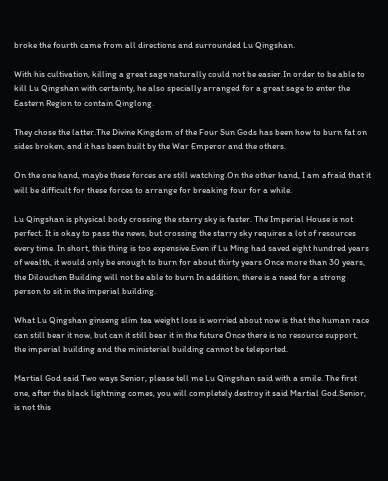broke the fourth came from all directions and surrounded Lu Qingshan.

With his cultivation, killing a great sage naturally could not be easier In order to be able to kill Lu Qingshan with certainty, he also specially arranged for a great sage to enter the Eastern Region to contain Qinglong.

They chose the latter.The Divine Kingdom of the Four Sun Gods has been how to burn fat on sides broken, and it has been built by the War Emperor and the others.

On the one hand, maybe these forces are still watching.On the other hand, I am afraid that it will be difficult for these forces to arrange for breaking four for a while.

Lu Qingshan is physical body crossing the starry sky is faster. The Imperial House is not perfect. It is okay to pass the news, but crossing the starry sky requires a lot of resources every time. In short, this thing is too expensive.Even if Lu Ming had saved eight hundred years of wealth, it would only be enough to burn for about thirty years Once more than 30 years, the Dilouchen Building will not be able to burn In addition, there is a need for a strong person to sit in the imperial building.

What Lu Qingshan ginseng slim tea weight loss is worried about now is that the human race can still bear it now, but can it still bear it in the future Once there is no resource support, the imperial building and the ministerial building cannot be teleported.

Martial God said Two ways Senior, please tell me Lu Qingshan said with a smile. The first one, after the black lightning comes, you will completely destroy it said Martial God.Senior, is not this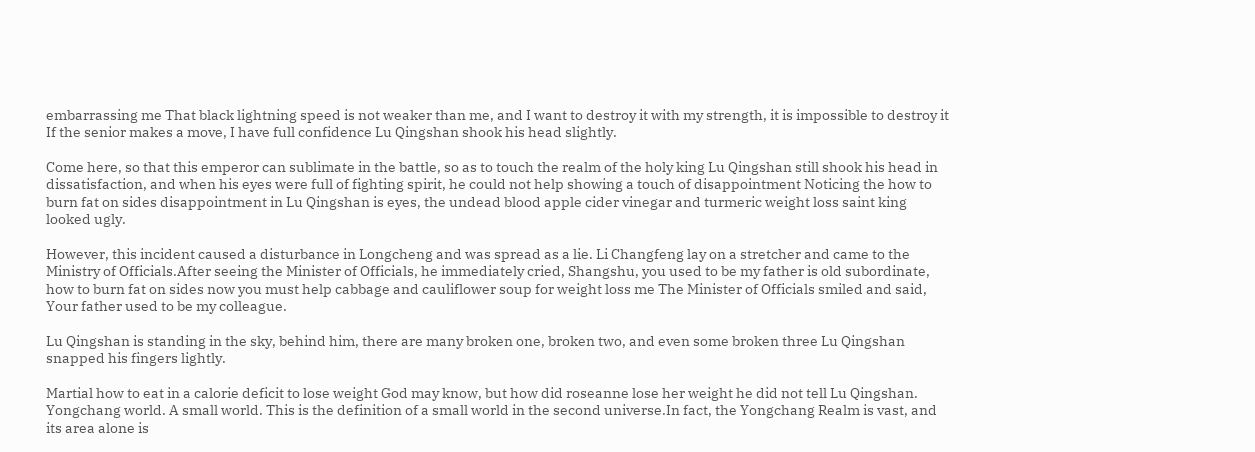embarrassing me That black lightning speed is not weaker than me, and I want to destroy it with my strength, it is impossible to destroy it If the senior makes a move, I have full confidence Lu Qingshan shook his head slightly.

Come here, so that this emperor can sublimate in the battle, so as to touch the realm of the holy king Lu Qingshan still shook his head in dissatisfaction, and when his eyes were full of fighting spirit, he could not help showing a touch of disappointment Noticing the how to burn fat on sides disappointment in Lu Qingshan is eyes, the undead blood apple cider vinegar and turmeric weight loss saint king looked ugly.

However, this incident caused a disturbance in Longcheng and was spread as a lie. Li Changfeng lay on a stretcher and came to the Ministry of Officials.After seeing the Minister of Officials, he immediately cried, Shangshu, you used to be my father is old subordinate, how to burn fat on sides now you must help cabbage and cauliflower soup for weight loss me The Minister of Officials smiled and said, Your father used to be my colleague.

Lu Qingshan is standing in the sky, behind him, there are many broken one, broken two, and even some broken three Lu Qingshan snapped his fingers lightly.

Martial how to eat in a calorie deficit to lose weight God may know, but how did roseanne lose her weight he did not tell Lu Qingshan. Yongchang world. A small world. This is the definition of a small world in the second universe.In fact, the Yongchang Realm is vast, and its area alone is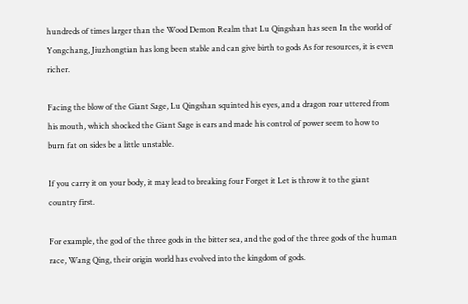hundreds of times larger than the Wood Demon Realm that Lu Qingshan has seen In the world of Yongchang, Jiuzhongtian has long been stable and can give birth to gods As for resources, it is even richer.

Facing the blow of the Giant Sage, Lu Qingshan squinted his eyes, and a dragon roar uttered from his mouth, which shocked the Giant Sage is ears and made his control of power seem to how to burn fat on sides be a little unstable.

If you carry it on your body, it may lead to breaking four Forget it Let is throw it to the giant country first.

For example, the god of the three gods in the bitter sea, and the god of the three gods of the human race, Wang Qing, their origin world has evolved into the kingdom of gods.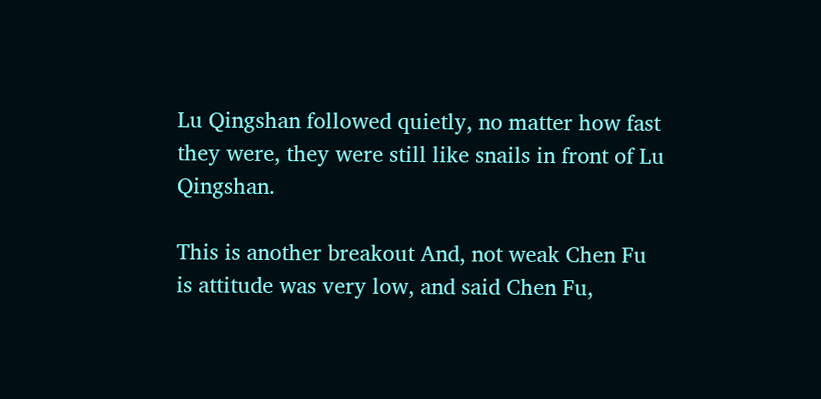Lu Qingshan followed quietly, no matter how fast they were, they were still like snails in front of Lu Qingshan.

This is another breakout And, not weak Chen Fu is attitude was very low, and said Chen Fu,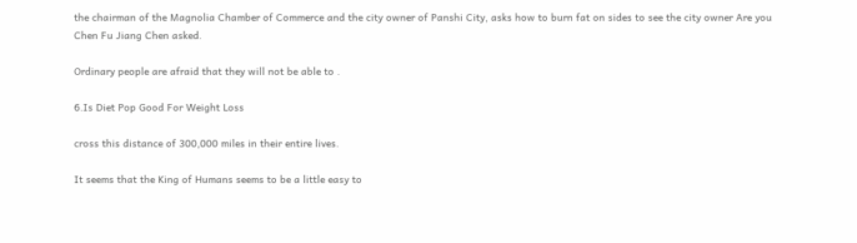the chairman of the Magnolia Chamber of Commerce and the city owner of Panshi City, asks how to burn fat on sides to see the city owner Are you Chen Fu Jiang Chen asked.

Ordinary people are afraid that they will not be able to .

6.Is Diet Pop Good For Weight Loss

cross this distance of 300,000 miles in their entire lives.

It seems that the King of Humans seems to be a little easy to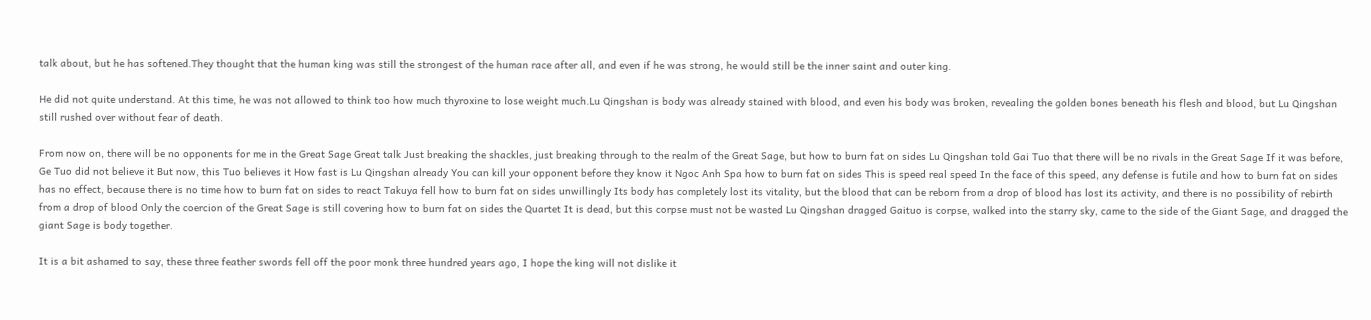talk about, but he has softened.They thought that the human king was still the strongest of the human race after all, and even if he was strong, he would still be the inner saint and outer king.

He did not quite understand. At this time, he was not allowed to think too how much thyroxine to lose weight much.Lu Qingshan is body was already stained with blood, and even his body was broken, revealing the golden bones beneath his flesh and blood, but Lu Qingshan still rushed over without fear of death.

From now on, there will be no opponents for me in the Great Sage Great talk Just breaking the shackles, just breaking through to the realm of the Great Sage, but how to burn fat on sides Lu Qingshan told Gai Tuo that there will be no rivals in the Great Sage If it was before, Ge Tuo did not believe it But now, this Tuo believes it How fast is Lu Qingshan already You can kill your opponent before they know it Ngoc Anh Spa how to burn fat on sides This is speed real speed In the face of this speed, any defense is futile and how to burn fat on sides has no effect, because there is no time how to burn fat on sides to react Takuya fell how to burn fat on sides unwillingly Its body has completely lost its vitality, but the blood that can be reborn from a drop of blood has lost its activity, and there is no possibility of rebirth from a drop of blood Only the coercion of the Great Sage is still covering how to burn fat on sides the Quartet It is dead, but this corpse must not be wasted Lu Qingshan dragged Gaituo is corpse, walked into the starry sky, came to the side of the Giant Sage, and dragged the giant Sage is body together.

It is a bit ashamed to say, these three feather swords fell off the poor monk three hundred years ago, I hope the king will not dislike it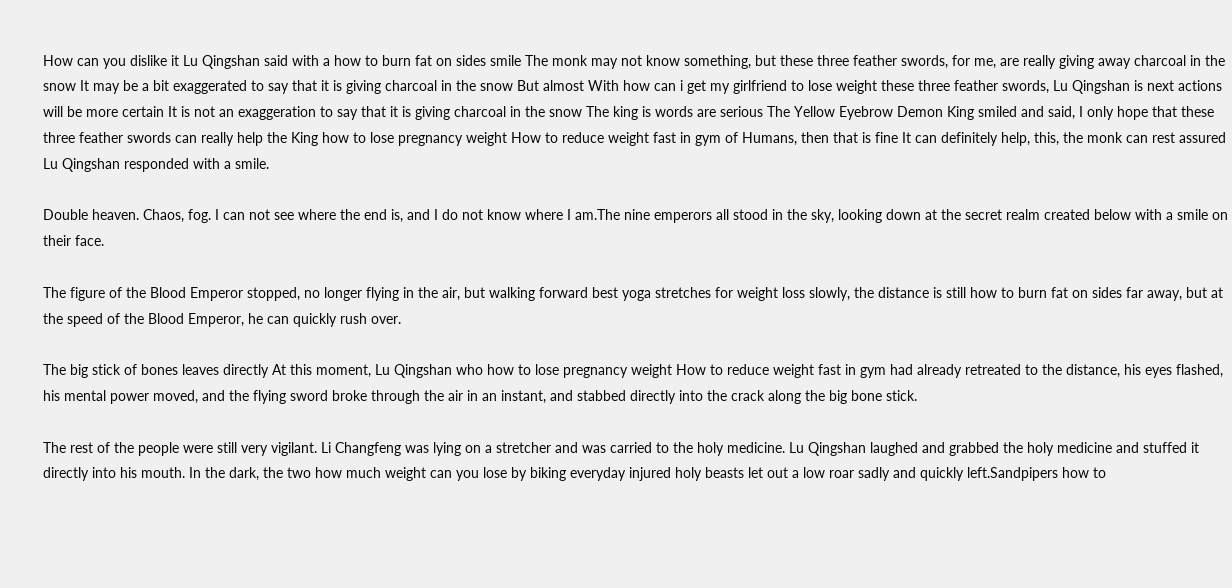How can you dislike it Lu Qingshan said with a how to burn fat on sides smile The monk may not know something, but these three feather swords, for me, are really giving away charcoal in the snow It may be a bit exaggerated to say that it is giving charcoal in the snow But almost With how can i get my girlfriend to lose weight these three feather swords, Lu Qingshan is next actions will be more certain It is not an exaggeration to say that it is giving charcoal in the snow The king is words are serious The Yellow Eyebrow Demon King smiled and said, I only hope that these three feather swords can really help the King how to lose pregnancy weight How to reduce weight fast in gym of Humans, then that is fine It can definitely help, this, the monk can rest assured Lu Qingshan responded with a smile.

Double heaven. Chaos, fog. I can not see where the end is, and I do not know where I am.The nine emperors all stood in the sky, looking down at the secret realm created below with a smile on their face.

The figure of the Blood Emperor stopped, no longer flying in the air, but walking forward best yoga stretches for weight loss slowly, the distance is still how to burn fat on sides far away, but at the speed of the Blood Emperor, he can quickly rush over.

The big stick of bones leaves directly At this moment, Lu Qingshan who how to lose pregnancy weight How to reduce weight fast in gym had already retreated to the distance, his eyes flashed, his mental power moved, and the flying sword broke through the air in an instant, and stabbed directly into the crack along the big bone stick.

The rest of the people were still very vigilant. Li Changfeng was lying on a stretcher and was carried to the holy medicine. Lu Qingshan laughed and grabbed the holy medicine and stuffed it directly into his mouth. In the dark, the two how much weight can you lose by biking everyday injured holy beasts let out a low roar sadly and quickly left.Sandpipers how to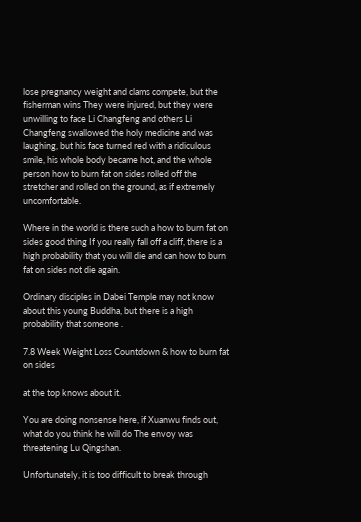lose pregnancy weight and clams compete, but the fisherman wins They were injured, but they were unwilling to face Li Changfeng and others Li Changfeng swallowed the holy medicine and was laughing, but his face turned red with a ridiculous smile, his whole body became hot, and the whole person how to burn fat on sides rolled off the stretcher and rolled on the ground, as if extremely uncomfortable.

Where in the world is there such a how to burn fat on sides good thing If you really fall off a cliff, there is a high probability that you will die and can how to burn fat on sides not die again.

Ordinary disciples in Dabei Temple may not know about this young Buddha, but there is a high probability that someone .

7.8 Week Weight Loss Countdown & how to burn fat on sides

at the top knows about it.

You are doing nonsense here, if Xuanwu finds out, what do you think he will do The envoy was threatening Lu Qingshan.

Unfortunately, it is too difficult to break through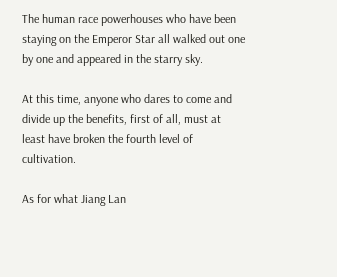The human race powerhouses who have been staying on the Emperor Star all walked out one by one and appeared in the starry sky.

At this time, anyone who dares to come and divide up the benefits, first of all, must at least have broken the fourth level of cultivation.

As for what Jiang Lan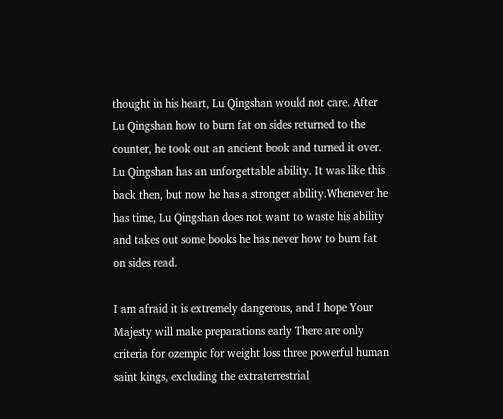thought in his heart, Lu Qingshan would not care. After Lu Qingshan how to burn fat on sides returned to the counter, he took out an ancient book and turned it over. Lu Qingshan has an unforgettable ability. It was like this back then, but now he has a stronger ability.Whenever he has time, Lu Qingshan does not want to waste his ability and takes out some books he has never how to burn fat on sides read.

I am afraid it is extremely dangerous, and I hope Your Majesty will make preparations early There are only criteria for ozempic for weight loss three powerful human saint kings, excluding the extraterrestrial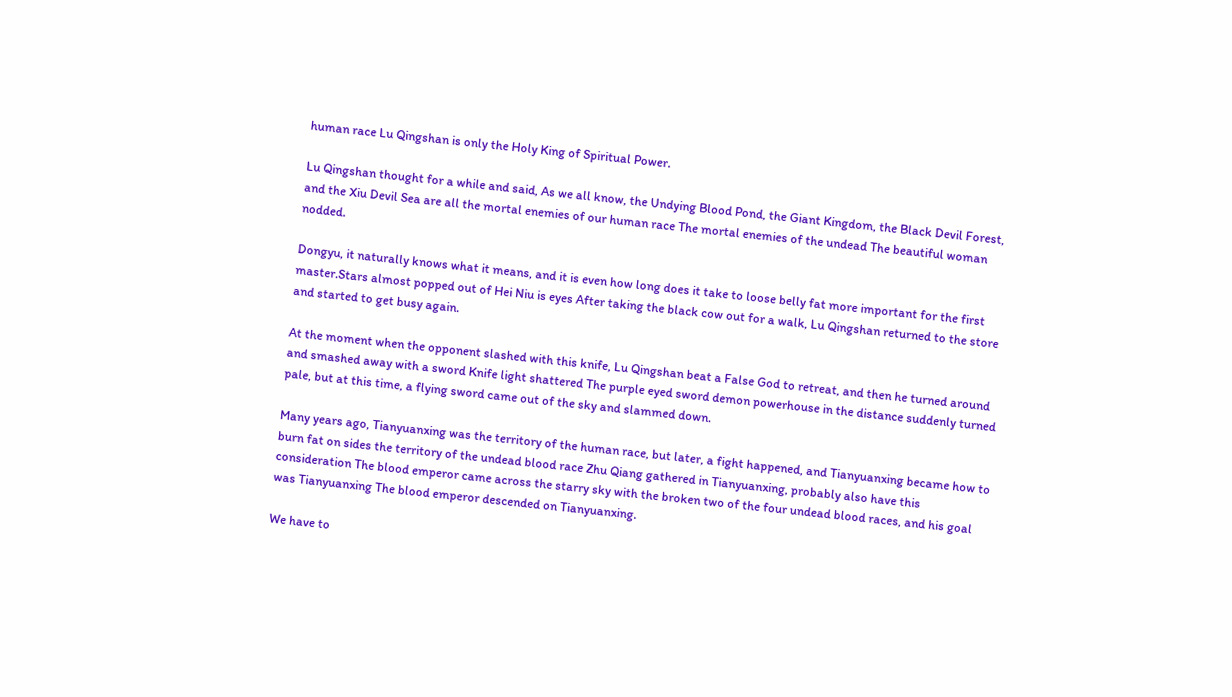human race Lu Qingshan is only the Holy King of Spiritual Power.

Lu Qingshan thought for a while and said, As we all know, the Undying Blood Pond, the Giant Kingdom, the Black Devil Forest, and the Xiu Devil Sea are all the mortal enemies of our human race The mortal enemies of the undead The beautiful woman nodded.

Dongyu, it naturally knows what it means, and it is even how long does it take to loose belly fat more important for the first master.Stars almost popped out of Hei Niu is eyes After taking the black cow out for a walk, Lu Qingshan returned to the store and started to get busy again.

At the moment when the opponent slashed with this knife, Lu Qingshan beat a False God to retreat, and then he turned around and smashed away with a sword Knife light shattered The purple eyed sword demon powerhouse in the distance suddenly turned pale, but at this time, a flying sword came out of the sky and slammed down.

Many years ago, Tianyuanxing was the territory of the human race, but later, a fight happened, and Tianyuanxing became how to burn fat on sides the territory of the undead blood race Zhu Qiang gathered in Tianyuanxing, probably also have this consideration The blood emperor came across the starry sky with the broken two of the four undead blood races, and his goal was Tianyuanxing The blood emperor descended on Tianyuanxing.

We have to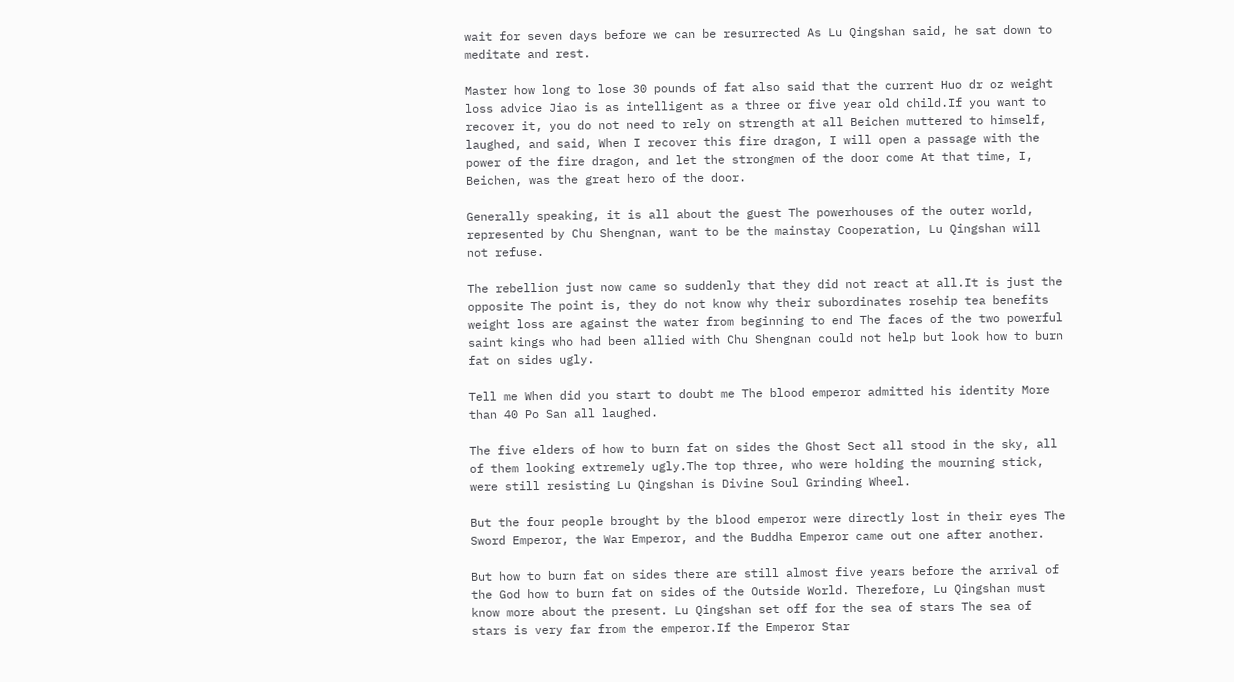wait for seven days before we can be resurrected As Lu Qingshan said, he sat down to meditate and rest.

Master how long to lose 30 pounds of fat also said that the current Huo dr oz weight loss advice Jiao is as intelligent as a three or five year old child.If you want to recover it, you do not need to rely on strength at all Beichen muttered to himself, laughed, and said, When I recover this fire dragon, I will open a passage with the power of the fire dragon, and let the strongmen of the door come At that time, I, Beichen, was the great hero of the door.

Generally speaking, it is all about the guest The powerhouses of the outer world, represented by Chu Shengnan, want to be the mainstay Cooperation, Lu Qingshan will not refuse.

The rebellion just now came so suddenly that they did not react at all.It is just the opposite The point is, they do not know why their subordinates rosehip tea benefits weight loss are against the water from beginning to end The faces of the two powerful saint kings who had been allied with Chu Shengnan could not help but look how to burn fat on sides ugly.

Tell me When did you start to doubt me The blood emperor admitted his identity More than 40 Po San all laughed.

The five elders of how to burn fat on sides the Ghost Sect all stood in the sky, all of them looking extremely ugly.The top three, who were holding the mourning stick, were still resisting Lu Qingshan is Divine Soul Grinding Wheel.

But the four people brought by the blood emperor were directly lost in their eyes The Sword Emperor, the War Emperor, and the Buddha Emperor came out one after another.

But how to burn fat on sides there are still almost five years before the arrival of the God how to burn fat on sides of the Outside World. Therefore, Lu Qingshan must know more about the present. Lu Qingshan set off for the sea of stars The sea of stars is very far from the emperor.If the Emperor Star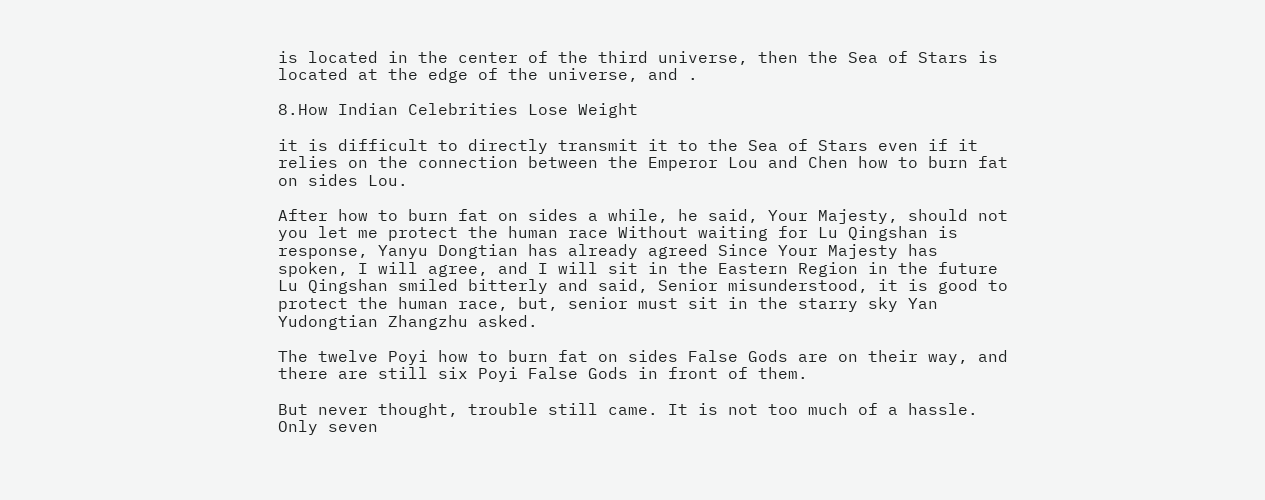is located in the center of the third universe, then the Sea of Stars is located at the edge of the universe, and .

8.How Indian Celebrities Lose Weight

it is difficult to directly transmit it to the Sea of Stars even if it relies on the connection between the Emperor Lou and Chen how to burn fat on sides Lou.

After how to burn fat on sides a while, he said, Your Majesty, should not you let me protect the human race Without waiting for Lu Qingshan is response, Yanyu Dongtian has already agreed Since Your Majesty has spoken, I will agree, and I will sit in the Eastern Region in the future Lu Qingshan smiled bitterly and said, Senior misunderstood, it is good to protect the human race, but, senior must sit in the starry sky Yan Yudongtian Zhangzhu asked.

The twelve Poyi how to burn fat on sides False Gods are on their way, and there are still six Poyi False Gods in front of them.

But never thought, trouble still came. It is not too much of a hassle. Only seven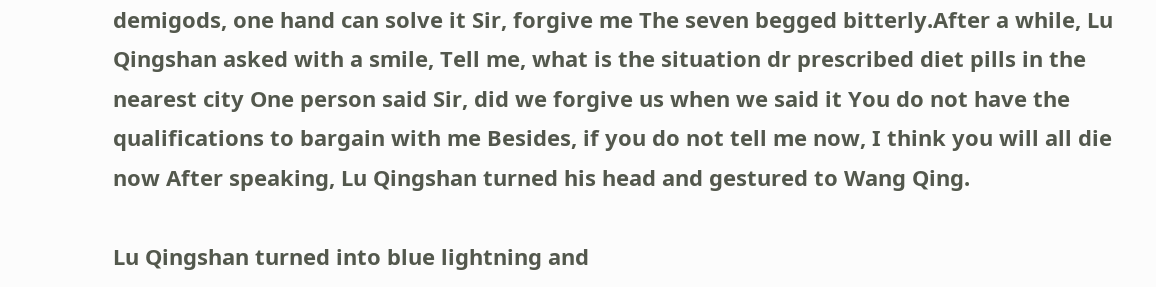demigods, one hand can solve it Sir, forgive me The seven begged bitterly.After a while, Lu Qingshan asked with a smile, Tell me, what is the situation dr prescribed diet pills in the nearest city One person said Sir, did we forgive us when we said it You do not have the qualifications to bargain with me Besides, if you do not tell me now, I think you will all die now After speaking, Lu Qingshan turned his head and gestured to Wang Qing.

Lu Qingshan turned into blue lightning and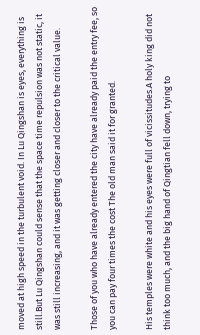moved at high speed in the turbulent void. In Lu Qingshan is eyes, everything is still.But Lu Qingshan could sense that the space time repulsion was not static, it was still increasing, and it was getting closer and closer to the critical value.

Those of you who have already entered the city have already paid the entry fee, so you can pay four times the cost The old man said it for granted.

His temples were white and his eyes were full of vicissitudes.A holy king did not think too much, and the big hand of Qingtian fell down, trying to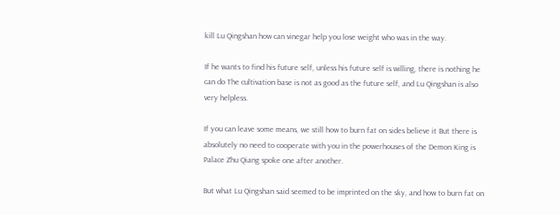kill Lu Qingshan how can vinegar help you lose weight who was in the way.

If he wants to find his future self, unless his future self is willing, there is nothing he can do The cultivation base is not as good as the future self, and Lu Qingshan is also very helpless.

If you can leave some means, we still how to burn fat on sides believe it But there is absolutely no need to cooperate with you in the powerhouses of the Demon King is Palace Zhu Qiang spoke one after another.

But what Lu Qingshan said seemed to be imprinted on the sky, and how to burn fat on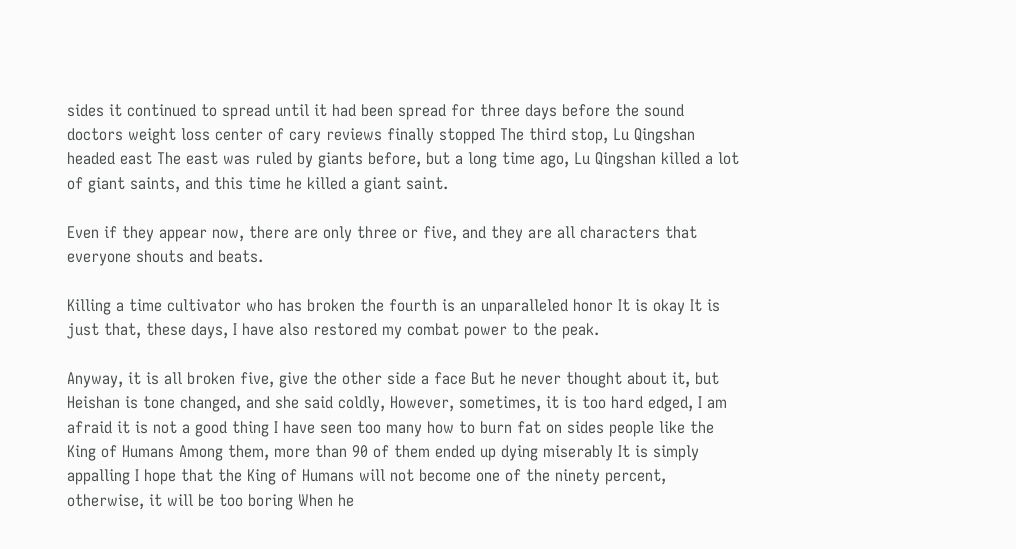sides it continued to spread until it had been spread for three days before the sound doctors weight loss center of cary reviews finally stopped The third stop, Lu Qingshan headed east The east was ruled by giants before, but a long time ago, Lu Qingshan killed a lot of giant saints, and this time he killed a giant saint.

Even if they appear now, there are only three or five, and they are all characters that everyone shouts and beats.

Killing a time cultivator who has broken the fourth is an unparalleled honor It is okay It is just that, these days, I have also restored my combat power to the peak.

Anyway, it is all broken five, give the other side a face But he never thought about it, but Heishan is tone changed, and she said coldly, However, sometimes, it is too hard edged, I am afraid it is not a good thing I have seen too many how to burn fat on sides people like the King of Humans Among them, more than 90 of them ended up dying miserably It is simply appalling I hope that the King of Humans will not become one of the ninety percent, otherwise, it will be too boring When he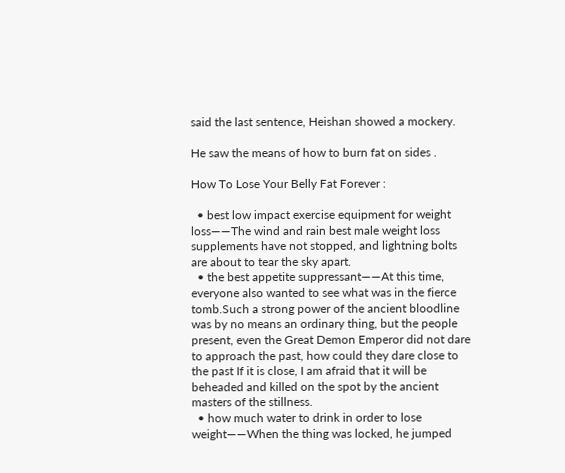said the last sentence, Heishan showed a mockery.

He saw the means of how to burn fat on sides .

How To Lose Your Belly Fat Forever :

  • best low impact exercise equipment for weight loss——The wind and rain best male weight loss supplements have not stopped, and lightning bolts are about to tear the sky apart.
  • the best appetite suppressant——At this time, everyone also wanted to see what was in the fierce tomb.Such a strong power of the ancient bloodline was by no means an ordinary thing, but the people present, even the Great Demon Emperor did not dare to approach the past, how could they dare close to the past If it is close, I am afraid that it will be beheaded and killed on the spot by the ancient masters of the stillness.
  • how much water to drink in order to lose weight——When the thing was locked, he jumped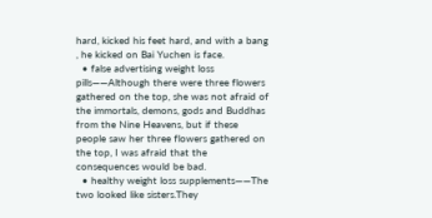hard, kicked his feet hard, and with a bang , he kicked on Bai Yuchen is face.
  • false advertising weight loss pills——Although there were three flowers gathered on the top, she was not afraid of the immortals, demons, gods and Buddhas from the Nine Heavens, but if these people saw her three flowers gathered on the top, I was afraid that the consequences would be bad.
  • healthy weight loss supplements——The two looked like sisters.They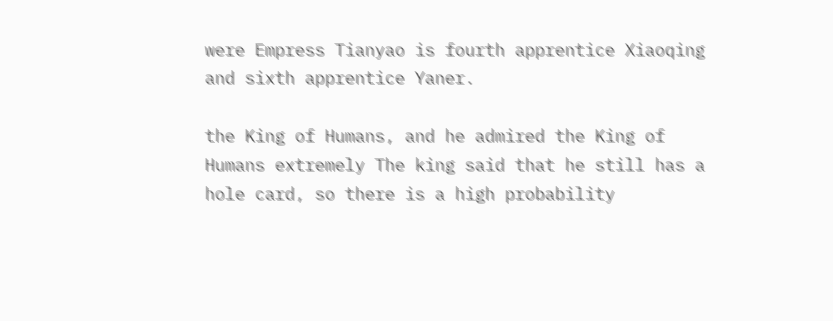were Empress Tianyao is fourth apprentice Xiaoqing and sixth apprentice Yaner.

the King of Humans, and he admired the King of Humans extremely The king said that he still has a hole card, so there is a high probability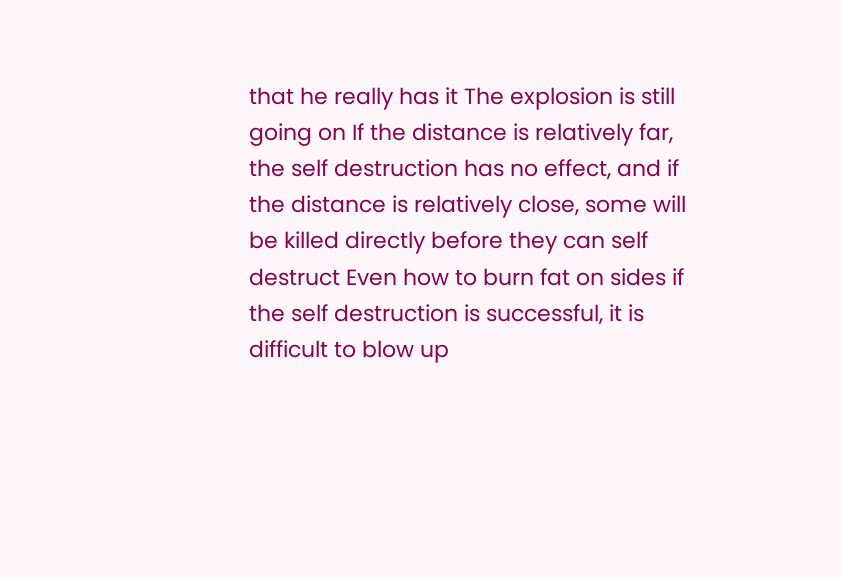that he really has it The explosion is still going on If the distance is relatively far, the self destruction has no effect, and if the distance is relatively close, some will be killed directly before they can self destruct Even how to burn fat on sides if the self destruction is successful, it is difficult to blow up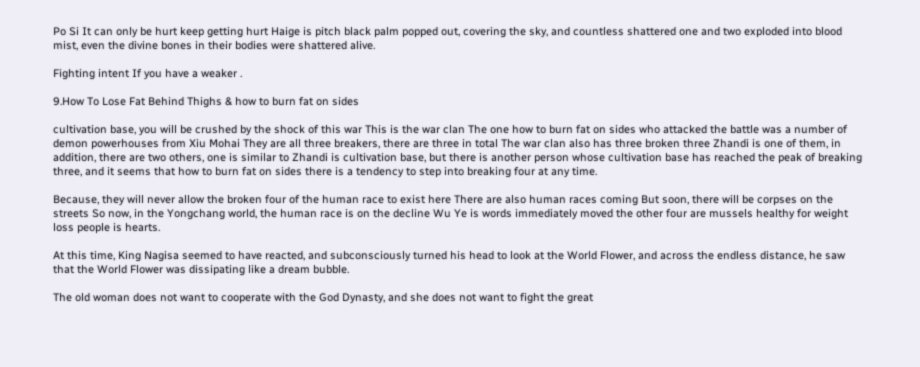Po Si It can only be hurt keep getting hurt Haige is pitch black palm popped out, covering the sky, and countless shattered one and two exploded into blood mist, even the divine bones in their bodies were shattered alive.

Fighting intent If you have a weaker .

9.How To Lose Fat Behind Thighs & how to burn fat on sides

cultivation base, you will be crushed by the shock of this war This is the war clan The one how to burn fat on sides who attacked the battle was a number of demon powerhouses from Xiu Mohai They are all three breakers, there are three in total The war clan also has three broken three Zhandi is one of them, in addition, there are two others, one is similar to Zhandi is cultivation base, but there is another person whose cultivation base has reached the peak of breaking three, and it seems that how to burn fat on sides there is a tendency to step into breaking four at any time.

Because, they will never allow the broken four of the human race to exist here There are also human races coming But soon, there will be corpses on the streets So now, in the Yongchang world, the human race is on the decline Wu Ye is words immediately moved the other four are mussels healthy for weight loss people is hearts.

At this time, King Nagisa seemed to have reacted, and subconsciously turned his head to look at the World Flower, and across the endless distance, he saw that the World Flower was dissipating like a dream bubble.

The old woman does not want to cooperate with the God Dynasty, and she does not want to fight the great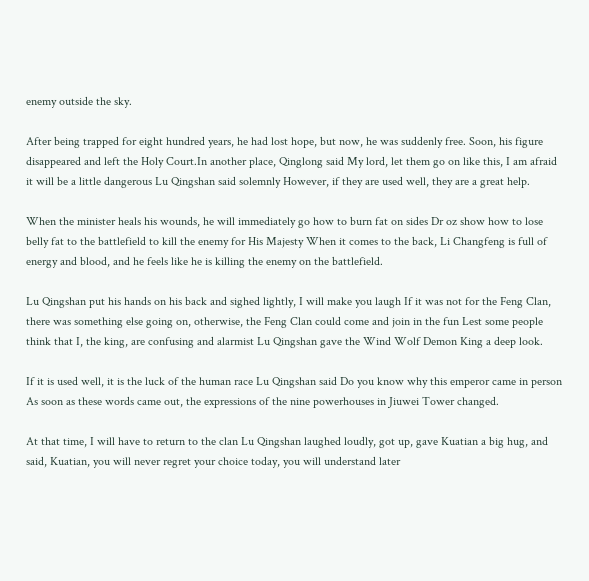enemy outside the sky.

After being trapped for eight hundred years, he had lost hope, but now, he was suddenly free. Soon, his figure disappeared and left the Holy Court.In another place, Qinglong said My lord, let them go on like this, I am afraid it will be a little dangerous Lu Qingshan said solemnly However, if they are used well, they are a great help.

When the minister heals his wounds, he will immediately go how to burn fat on sides Dr oz show how to lose belly fat to the battlefield to kill the enemy for His Majesty When it comes to the back, Li Changfeng is full of energy and blood, and he feels like he is killing the enemy on the battlefield.

Lu Qingshan put his hands on his back and sighed lightly, I will make you laugh If it was not for the Feng Clan, there was something else going on, otherwise, the Feng Clan could come and join in the fun Lest some people think that I, the king, are confusing and alarmist Lu Qingshan gave the Wind Wolf Demon King a deep look.

If it is used well, it is the luck of the human race Lu Qingshan said Do you know why this emperor came in person As soon as these words came out, the expressions of the nine powerhouses in Jiuwei Tower changed.

At that time, I will have to return to the clan Lu Qingshan laughed loudly, got up, gave Kuatian a big hug, and said, Kuatian, you will never regret your choice today, you will understand later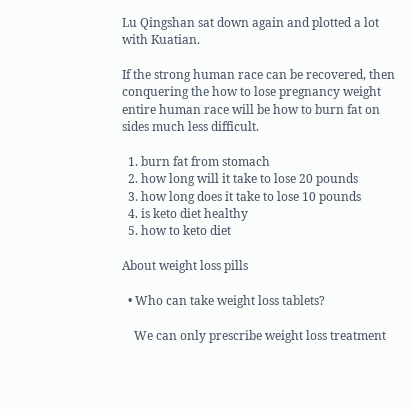Lu Qingshan sat down again and plotted a lot with Kuatian.

If the strong human race can be recovered, then conquering the how to lose pregnancy weight entire human race will be how to burn fat on sides much less difficult.

  1. burn fat from stomach
  2. how long will it take to lose 20 pounds
  3. how long does it take to lose 10 pounds
  4. is keto diet healthy
  5. how to keto diet

About weight loss pills

  • Who can take weight loss tablets?

    We can only prescribe weight loss treatment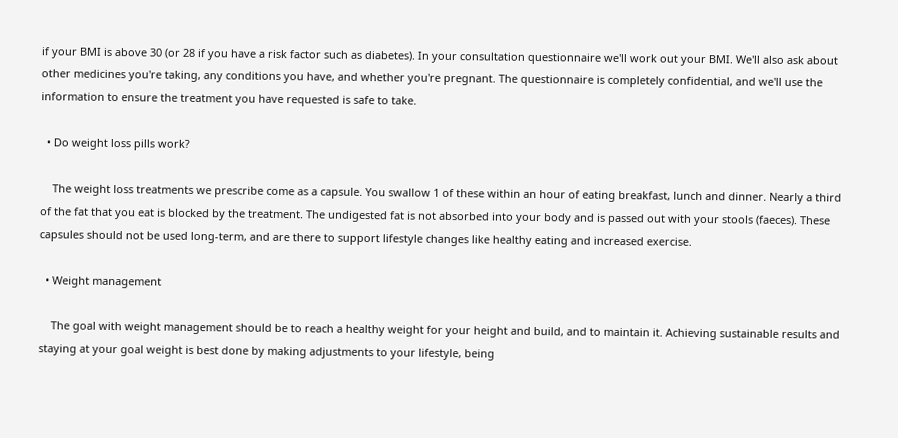if your BMI is above 30 (or 28 if you have a risk factor such as diabetes). In your consultation questionnaire we'll work out your BMI. We'll also ask about other medicines you're taking, any conditions you have, and whether you're pregnant. The questionnaire is completely confidential, and we'll use the information to ensure the treatment you have requested is safe to take.

  • Do weight loss pills work?

    The weight loss treatments we prescribe come as a capsule. You swallow 1 of these within an hour of eating breakfast, lunch and dinner. Nearly a third of the fat that you eat is blocked by the treatment. The undigested fat is not absorbed into your body and is passed out with your stools (faeces). These capsules should not be used long-term, and are there to support lifestyle changes like healthy eating and increased exercise.

  • Weight management

    The goal with weight management should be to reach a healthy weight for your height and build, and to maintain it. Achieving sustainable results and staying at your goal weight is best done by making adjustments to your lifestyle, being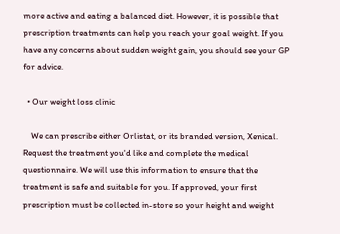more active and eating a balanced diet. However, it is possible that prescription treatments can help you reach your goal weight. If you have any concerns about sudden weight gain, you should see your GP for advice.

  • Our weight loss clinic

    We can prescribe either Orlistat, or its branded version, Xenical. Request the treatment you'd like and complete the medical questionnaire. We will use this information to ensure that the treatment is safe and suitable for you. If approved, your first prescription must be collected in-store so your height and weight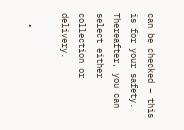can be checked – this is for your safety. Thereafter, you can select either collection or delivery.

  •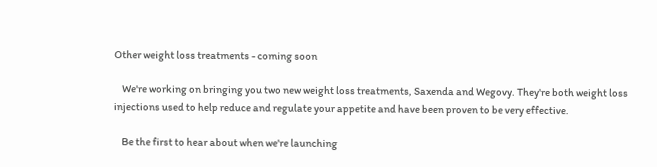Other weight loss treatments - coming soon

    We're working on bringing you two new weight loss treatments, Saxenda and Wegovy. They're both weight loss injections used to help reduce and regulate your appetite and have been proven to be very effective.

    Be the first to hear about when we're launching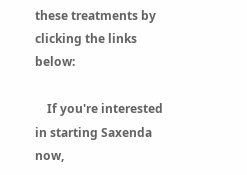these treatments by clicking the links below:

    If you're interested in starting Saxenda now,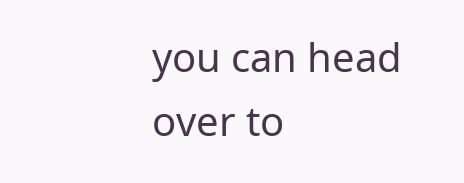you can head over to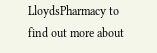LloydsPharmacy to find out more about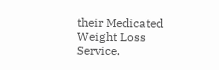their Medicated Weight Loss Service.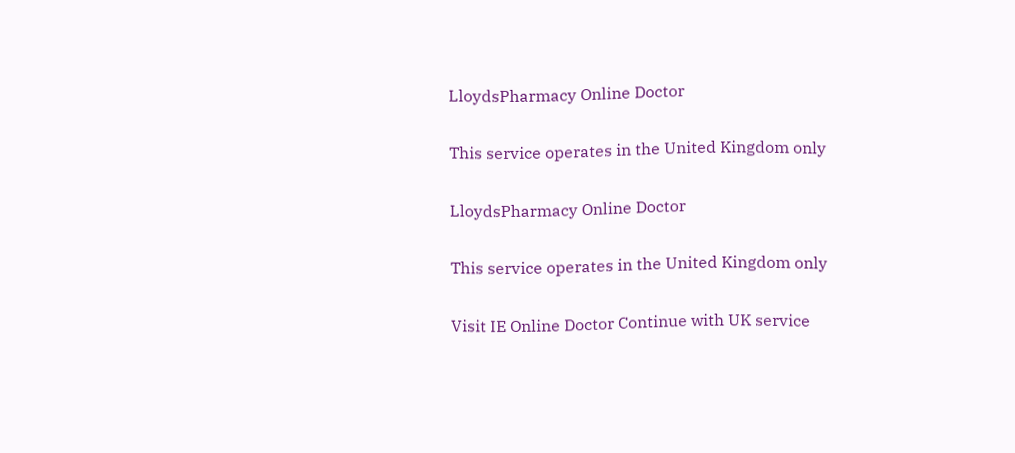LloydsPharmacy Online Doctor

This service operates in the United Kingdom only

LloydsPharmacy Online Doctor

This service operates in the United Kingdom only

Visit IE Online Doctor Continue with UK service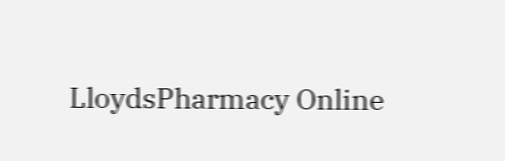LloydsPharmacy Online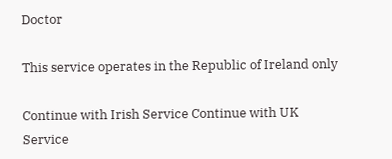Doctor

This service operates in the Republic of Ireland only

Continue with Irish Service Continue with UK Service